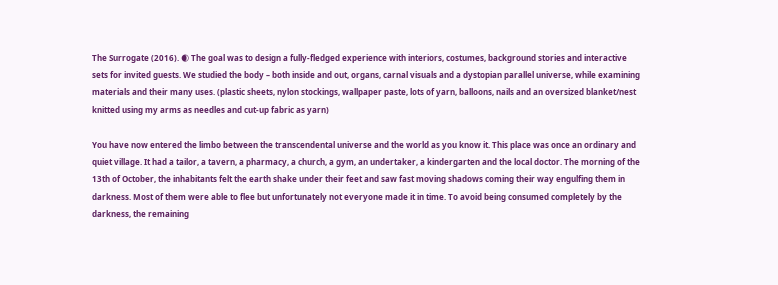The Surrogate (2016). 🌒 The goal was to design a fully-fledged experience with interiors, costumes, background stories and interactive sets for invited guests. We studied the body – both inside and out, organs, carnal visuals and a dystopian parallel universe, while examining materials and their many uses. (plastic sheets, nylon stockings, wallpaper paste, lots of yarn, balloons, nails and an oversized blanket/nest knitted using my arms as needles and cut-up fabric as yarn)

You have now entered the limbo between the transcendental universe and the world as you know it. This place was once an ordinary and quiet village. It had a tailor, a tavern, a pharmacy, a church, a gym, an undertaker, a kindergarten and the local doctor. The morning of the 13th of October, the inhabitants felt the earth shake under their feet and saw fast moving shadows coming their way engulfing them in darkness. Most of them were able to flee but unfortunately not everyone made it in time. To avoid being consumed completely by the darkness, the remaining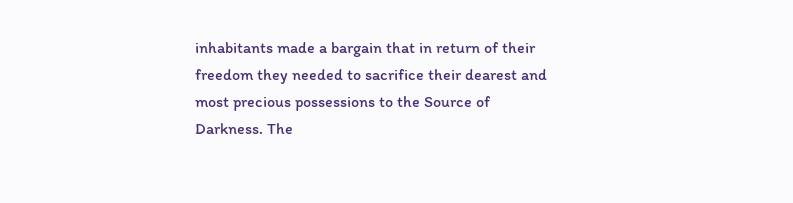inhabitants made a bargain that in return of their freedom they needed to sacrifice their dearest and most precious possessions to the Source of Darkness. The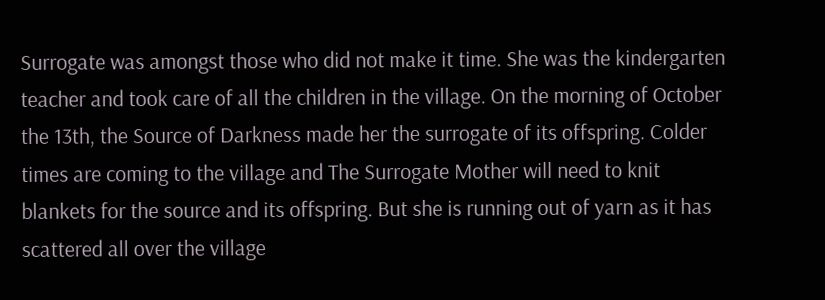Surrogate was amongst those who did not make it time. She was the kindergarten teacher and took care of all the children in the village. On the morning of October the 13th, the Source of Darkness made her the surrogate of its offspring. Colder times are coming to the village and The Surrogate Mother will need to knit blankets for the source and its offspring. But she is running out of yarn as it has scattered all over the village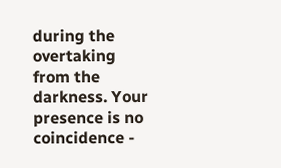during the overtaking from the darkness. Your presence is no coincidence -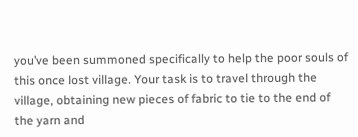you’ve been summoned specifically to help the poor souls of this once lost village. Your task is to travel through the village, obtaining new pieces of fabric to tie to the end of the yarn and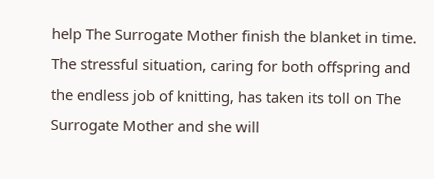help The Surrogate Mother finish the blanket in time. The stressful situation, caring for both offspring and the endless job of knitting, has taken its toll on The Surrogate Mother and she will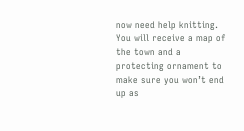now need help knitting. You will receive a map of the town and a protecting ornament to make sure you won’t end up as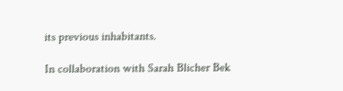its previous inhabitants.

In collaboration with Sarah Blicher Bek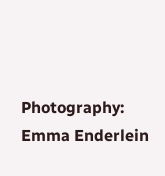Photography: Emma Enderlein